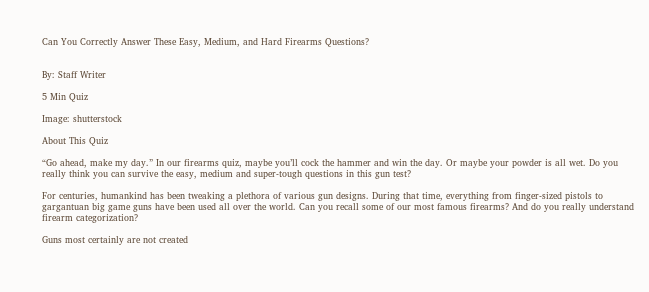Can You Correctly Answer These Easy, Medium, and Hard Firearms Questions?


By: Staff Writer

5 Min Quiz

Image: shutterstock

About This Quiz

“Go ahead, make my day.” In our firearms quiz, maybe you’ll cock the hammer and win the day. Or maybe your powder is all wet. Do you really think you can survive the easy, medium and super-tough questions in this gun test?

For centuries, humankind has been tweaking a plethora of various gun designs. During that time, everything from finger-sized pistols to gargantuan big game guns have been used all over the world. Can you recall some of our most famous firearms? And do you really understand firearm categorization?

Guns most certainly are not created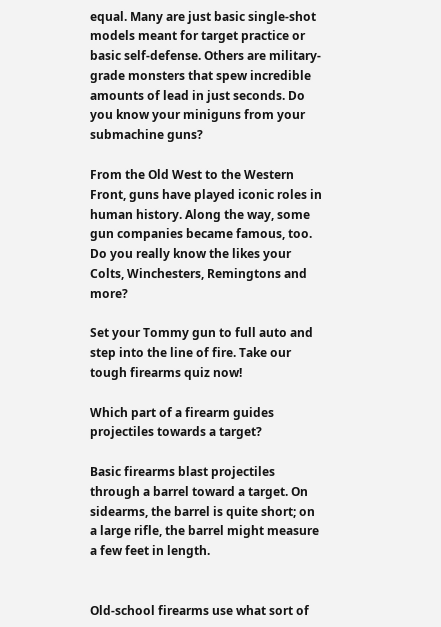equal. Many are just basic single-shot models meant for target practice or basic self-defense. Others are military-grade monsters that spew incredible amounts of lead in just seconds. Do you know your miniguns from your submachine guns?

From the Old West to the Western Front, guns have played iconic roles in human history. Along the way, some gun companies became famous, too. Do you really know the likes your Colts, Winchesters, Remingtons and more?

Set your Tommy gun to full auto and step into the line of fire. Take our tough firearms quiz now!

Which part of a firearm guides projectiles towards a target?

Basic firearms blast projectiles through a barrel toward a target. On sidearms, the barrel is quite short; on a large rifle, the barrel might measure a few feet in length.


Old-school firearms use what sort of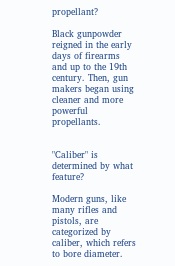propellant?

Black gunpowder reigned in the early days of firearms and up to the 19th century. Then, gun makers began using cleaner and more powerful propellants.


"Caliber" is determined by what feature?

Modern guns, like many rifles and pistols, are categorized by caliber, which refers to bore diameter.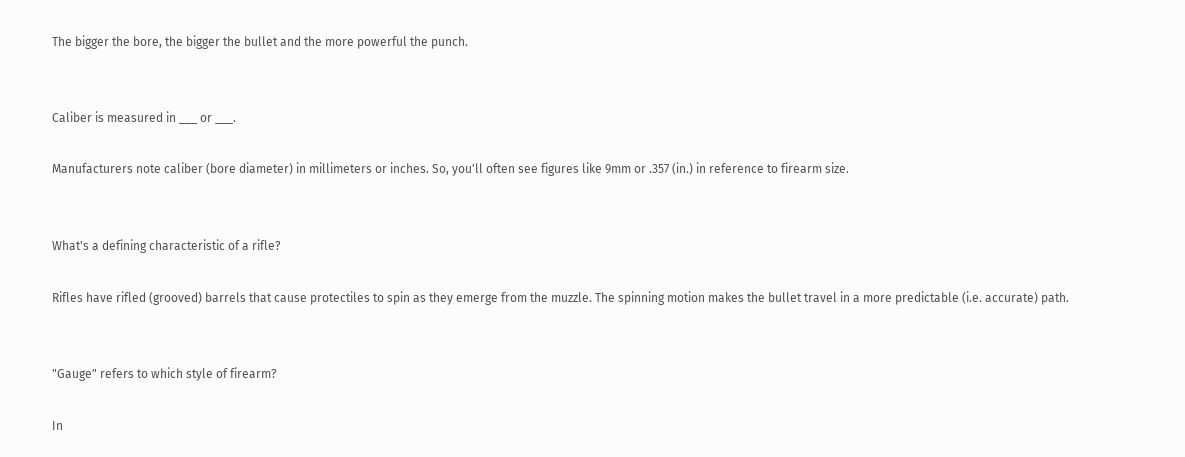The bigger the bore, the bigger the bullet and the more powerful the punch.


Caliber is measured in ___ or ___.

Manufacturers note caliber (bore diameter) in millimeters or inches. So, you'll often see figures like 9mm or .357 (in.) in reference to firearm size.


What's a defining characteristic of a rifle?

Rifles have rifled (grooved) barrels that cause protectiles to spin as they emerge from the muzzle. The spinning motion makes the bullet travel in a more predictable (i.e. accurate) path.


"Gauge" refers to which style of firearm?

In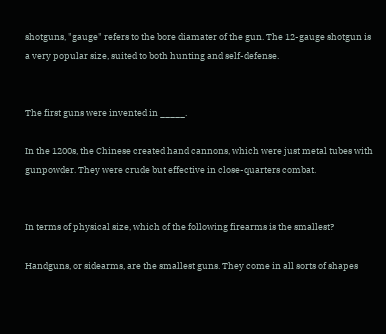shotguns, "gauge" refers to the bore diamater of the gun. The 12-gauge shotgun is a very popular size, suited to both hunting and self-defense.


The first guns were invented in _____.

In the 1200s, the Chinese created hand cannons, which were just metal tubes with gunpowder. They were crude but effective in close-quarters combat.


In terms of physical size, which of the following firearms is the smallest?

Handguns, or sidearms, are the smallest guns. They come in all sorts of shapes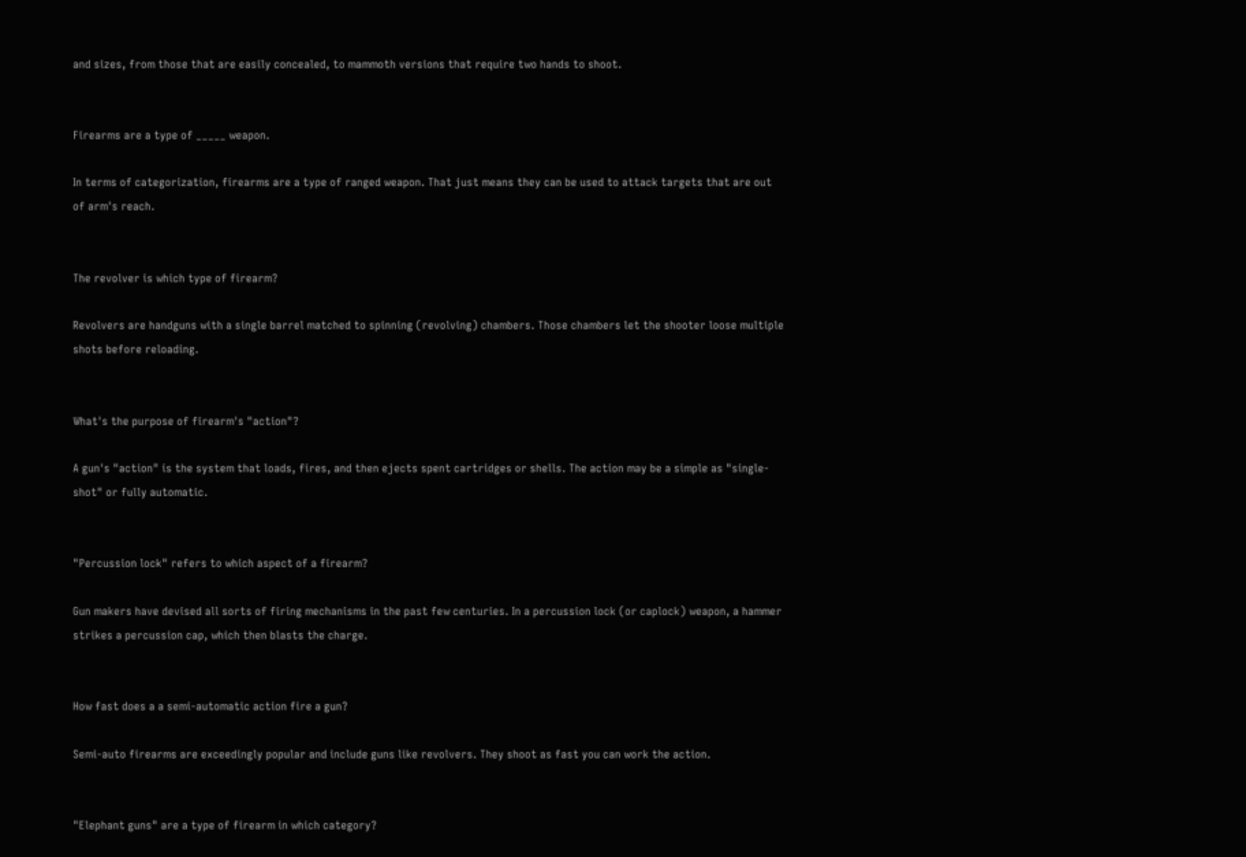and sizes, from those that are easily concealed, to mammoth versions that require two hands to shoot.


Firearms are a type of _____ weapon.

In terms of categorization, firearms are a type of ranged weapon. That just means they can be used to attack targets that are out of arm's reach.


The revolver is which type of firearm?

Revolvers are handguns with a single barrel matched to spinning (revolving) chambers. Those chambers let the shooter loose multiple shots before reloading.


What's the purpose of firearm's "action"?

A gun's "action" is the system that loads, fires, and then ejects spent cartridges or shells. The action may be a simple as "single-shot" or fully automatic.


"Percussion lock" refers to which aspect of a firearm?

Gun makers have devised all sorts of firing mechanisms in the past few centuries. In a percussion lock (or caplock) weapon, a hammer strikes a percussion cap, which then blasts the charge.


How fast does a a semi-automatic action fire a gun?

Semi-auto firearms are exceedingly popular and include guns like revolvers. They shoot as fast you can work the action.


"Elephant guns" are a type of firearm in which category?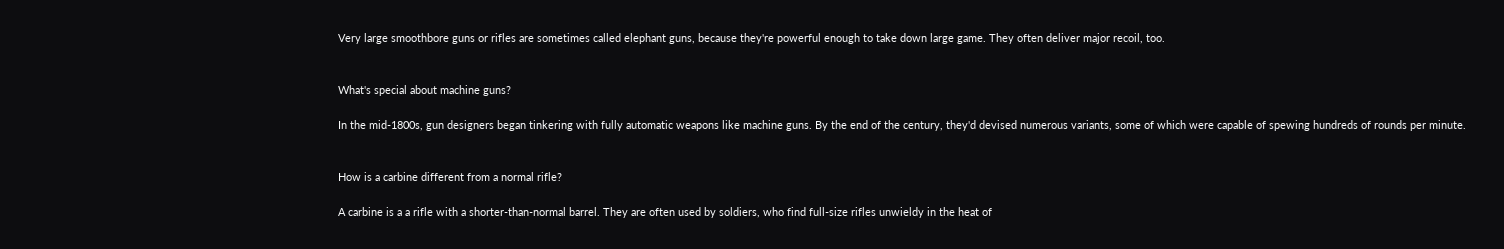Very large smoothbore guns or rifles are sometimes called elephant guns, because they're powerful enough to take down large game. They often deliver major recoil, too.


What's special about machine guns?

In the mid-1800s, gun designers began tinkering with fully automatic weapons like machine guns. By the end of the century, they'd devised numerous variants, some of which were capable of spewing hundreds of rounds per minute.


How is a carbine different from a normal rifle?

A carbine is a a rifle with a shorter-than-normal barrel. They are often used by soldiers, who find full-size rifles unwieldy in the heat of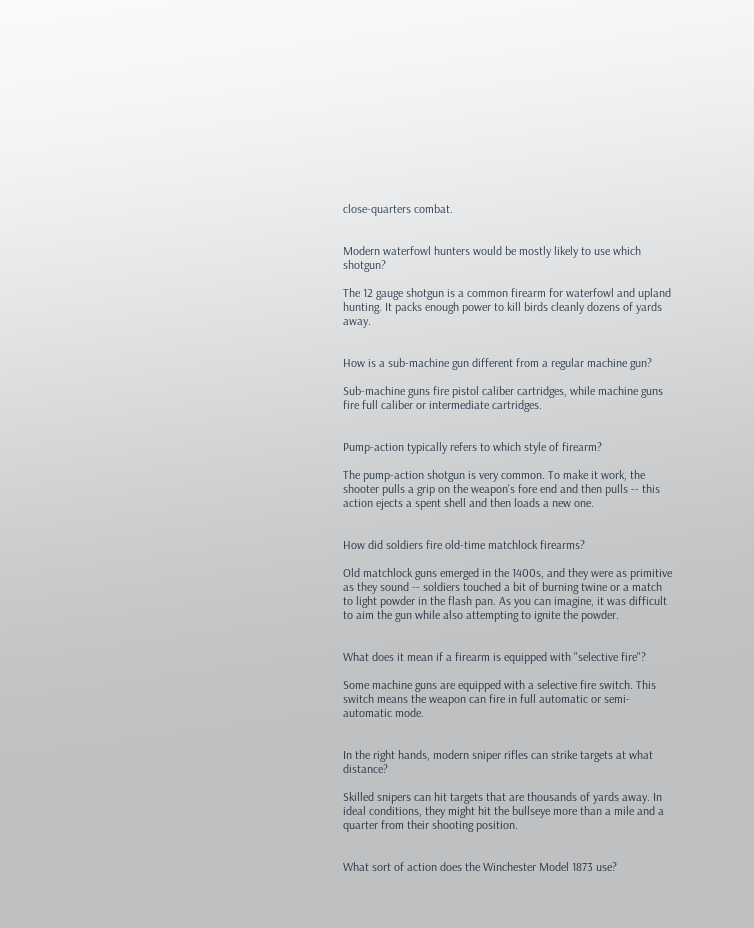close-quarters combat.


Modern waterfowl hunters would be mostly likely to use which shotgun?

The 12 gauge shotgun is a common firearm for waterfowl and upland hunting. It packs enough power to kill birds cleanly dozens of yards away.


How is a sub-machine gun different from a regular machine gun?

Sub-machine guns fire pistol caliber cartridges, while machine guns fire full caliber or intermediate cartridges.


Pump-action typically refers to which style of firearm?

The pump-action shotgun is very common. To make it work, the shooter pulls a grip on the weapon's fore end and then pulls -- this action ejects a spent shell and then loads a new one.


How did soldiers fire old-time matchlock firearms?

Old matchlock guns emerged in the 1400s, and they were as primitive as they sound -- soldiers touched a bit of burning twine or a match to light powder in the flash pan. As you can imagine, it was difficult to aim the gun while also attempting to ignite the powder.


What does it mean if a firearm is equipped with "selective fire"?

Some machine guns are equipped with a selective fire switch. This switch means the weapon can fire in full automatic or semi-automatic mode.


In the right hands, modern sniper rifles can strike targets at what distance?

Skilled snipers can hit targets that are thousands of yards away. In ideal conditions, they might hit the bullseye more than a mile and a quarter from their shooting position.


What sort of action does the Winchester Model 1873 use?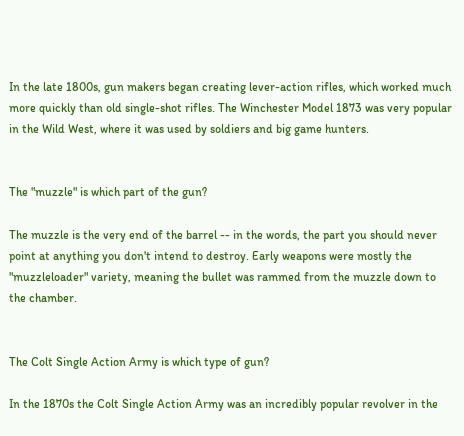In the late 1800s, gun makers began creating lever-action rifles, which worked much more quickly than old single-shot rifles. The Winchester Model 1873 was very popular in the Wild West, where it was used by soldiers and big game hunters.


The "muzzle" is which part of the gun?

The muzzle is the very end of the barrel -- in the words, the part you should never point at anything you don't intend to destroy. Early weapons were mostly the "muzzleloader" variety, meaning the bullet was rammed from the muzzle down to the chamber.


The Colt Single Action Army is which type of gun?

In the 1870s the Colt Single Action Army was an incredibly popular revolver in the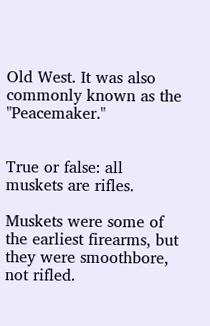Old West. It was also commonly known as the "Peacemaker."


True or false: all muskets are rifles.

Muskets were some of the earliest firearms, but they were smoothbore, not rifled.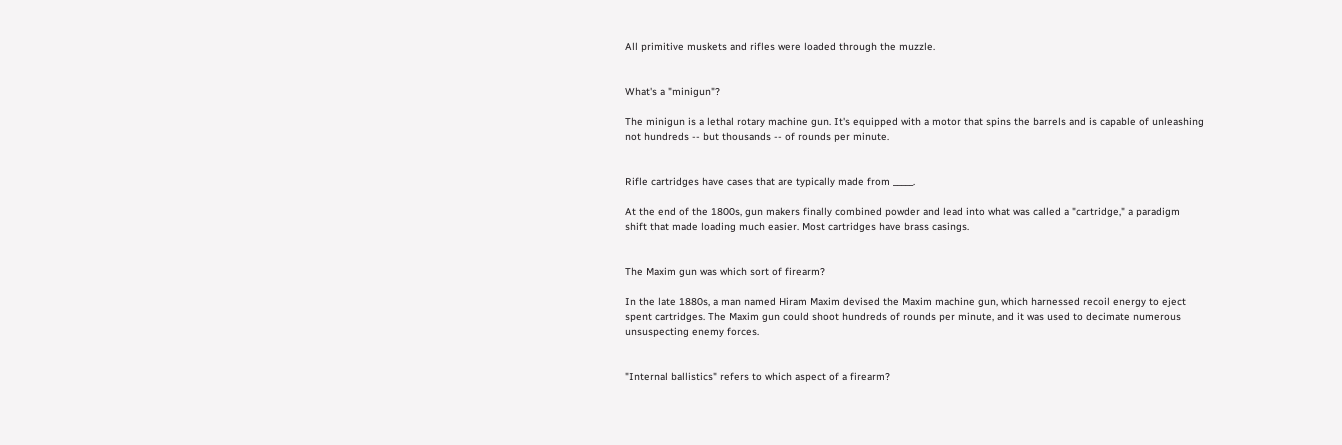All primitive muskets and rifles were loaded through the muzzle.


What's a "minigun"?

The minigun is a lethal rotary machine gun. It's equipped with a motor that spins the barrels and is capable of unleashing not hundreds -- but thousands -- of rounds per minute.


Rifle cartridges have cases that are typically made from _____.

At the end of the 1800s, gun makers finally combined powder and lead into what was called a "cartridge," a paradigm shift that made loading much easier. Most cartridges have brass casings.


The Maxim gun was which sort of firearm?

In the late 1880s, a man named Hiram Maxim devised the Maxim machine gun, which harnessed recoil energy to eject spent cartridges. The Maxim gun could shoot hundreds of rounds per minute, and it was used to decimate numerous unsuspecting enemy forces.


"Internal ballistics" refers to which aspect of a firearm?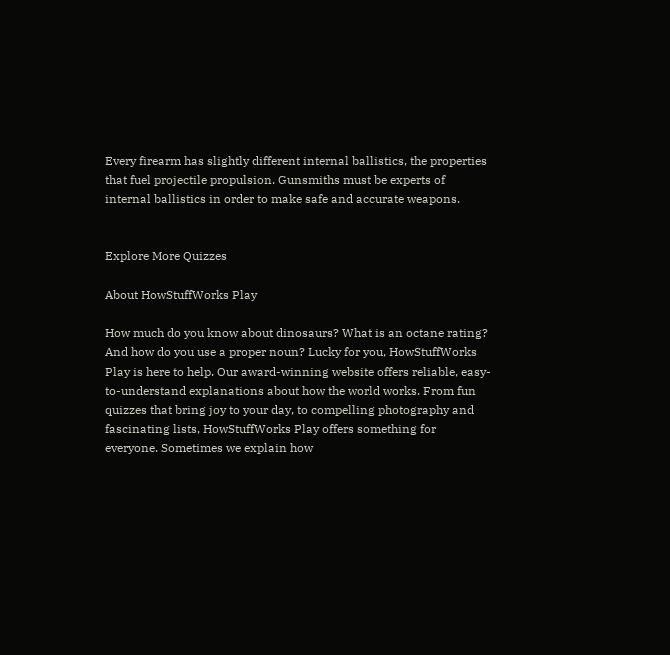Every firearm has slightly different internal ballistics, the properties that fuel projectile propulsion. Gunsmiths must be experts of internal ballistics in order to make safe and accurate weapons.


Explore More Quizzes

About HowStuffWorks Play

How much do you know about dinosaurs? What is an octane rating? And how do you use a proper noun? Lucky for you, HowStuffWorks Play is here to help. Our award-winning website offers reliable, easy-to-understand explanations about how the world works. From fun quizzes that bring joy to your day, to compelling photography and fascinating lists, HowStuffWorks Play offers something for everyone. Sometimes we explain how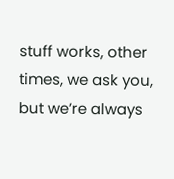stuff works, other times, we ask you, but we’re always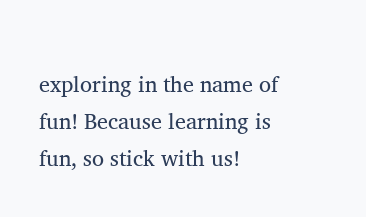exploring in the name of fun! Because learning is fun, so stick with us!